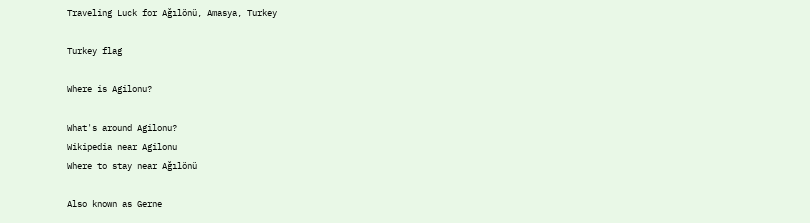Traveling Luck for Ağılönü, Amasya, Turkey

Turkey flag

Where is Agilonu?

What's around Agilonu?
Wikipedia near Agilonu
Where to stay near Ağılönü

Also known as Gerne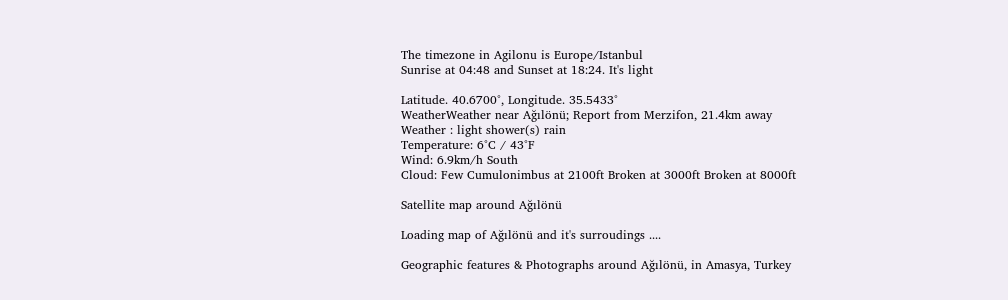The timezone in Agilonu is Europe/Istanbul
Sunrise at 04:48 and Sunset at 18:24. It's light

Latitude. 40.6700°, Longitude. 35.5433°
WeatherWeather near Ağılönü; Report from Merzifon, 21.4km away
Weather : light shower(s) rain
Temperature: 6°C / 43°F
Wind: 6.9km/h South
Cloud: Few Cumulonimbus at 2100ft Broken at 3000ft Broken at 8000ft

Satellite map around Ağılönü

Loading map of Ağılönü and it's surroudings ....

Geographic features & Photographs around Ağılönü, in Amasya, Turkey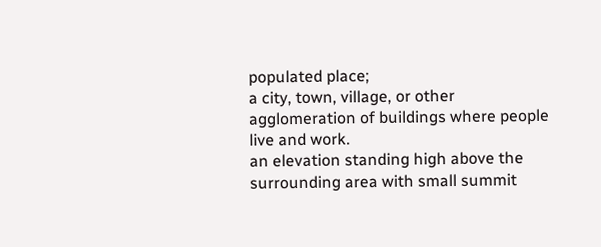populated place;
a city, town, village, or other agglomeration of buildings where people live and work.
an elevation standing high above the surrounding area with small summit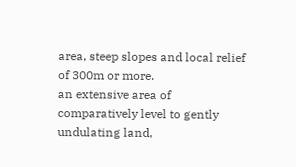area, steep slopes and local relief of 300m or more.
an extensive area of comparatively level to gently undulating land,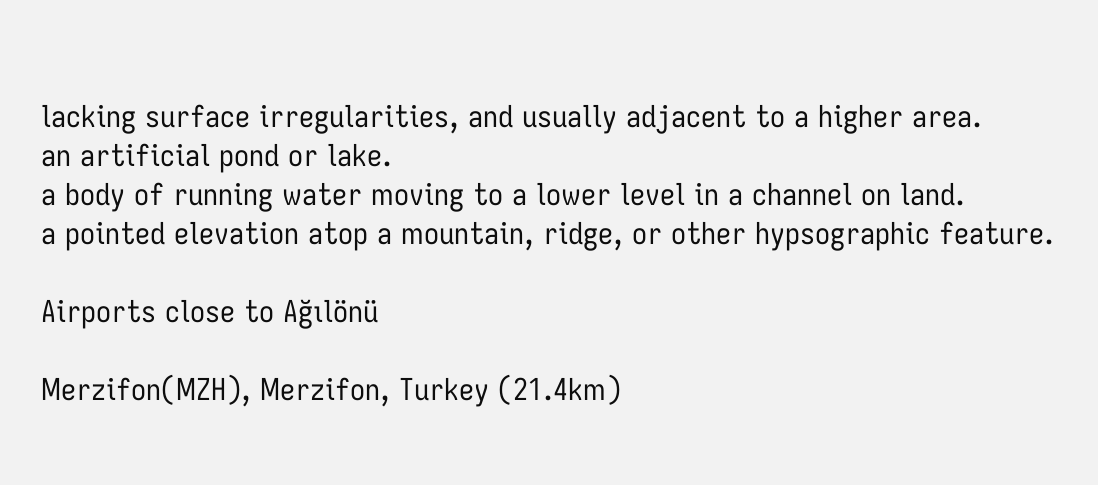lacking surface irregularities, and usually adjacent to a higher area.
an artificial pond or lake.
a body of running water moving to a lower level in a channel on land.
a pointed elevation atop a mountain, ridge, or other hypsographic feature.

Airports close to Ağılönü

Merzifon(MZH), Merzifon, Turkey (21.4km)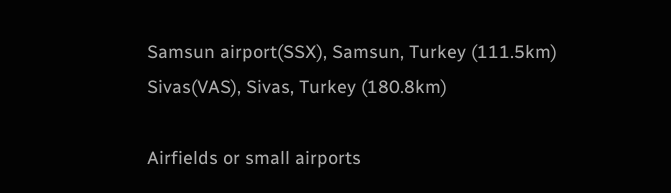Samsun airport(SSX), Samsun, Turkey (111.5km)
Sivas(VAS), Sivas, Turkey (180.8km)

Airfields or small airports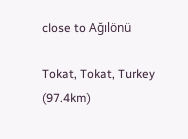close to Ağılönü

Tokat, Tokat, Turkey (97.4km)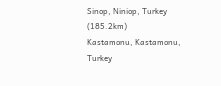Sinop, Niniop, Turkey (185.2km)
Kastamonu, Kastamonu, Turkey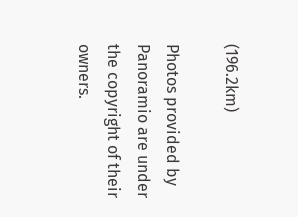(196.2km)

Photos provided by Panoramio are under the copyright of their owners.